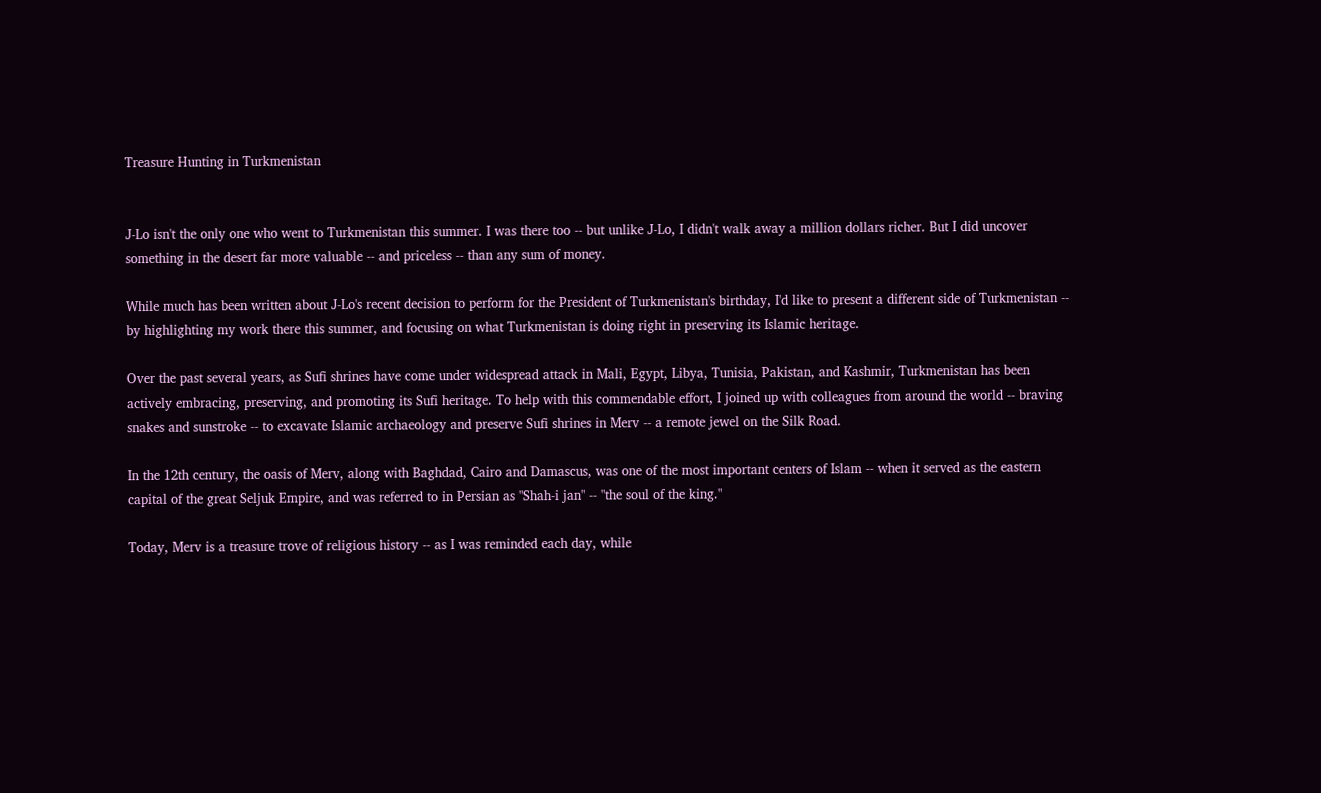Treasure Hunting in Turkmenistan


J-Lo isn't the only one who went to Turkmenistan this summer. I was there too -- but unlike J-Lo, I didn't walk away a million dollars richer. But I did uncover something in the desert far more valuable -- and priceless -- than any sum of money.

While much has been written about J-Lo's recent decision to perform for the President of Turkmenistan's birthday, I'd like to present a different side of Turkmenistan -- by highlighting my work there this summer, and focusing on what Turkmenistan is doing right in preserving its Islamic heritage.

Over the past several years, as Sufi shrines have come under widespread attack in Mali, Egypt, Libya, Tunisia, Pakistan, and Kashmir, Turkmenistan has been actively embracing, preserving, and promoting its Sufi heritage. To help with this commendable effort, I joined up with colleagues from around the world -- braving snakes and sunstroke -- to excavate Islamic archaeology and preserve Sufi shrines in Merv -- a remote jewel on the Silk Road.

In the 12th century, the oasis of Merv, along with Baghdad, Cairo and Damascus, was one of the most important centers of Islam -- when it served as the eastern capital of the great Seljuk Empire, and was referred to in Persian as "Shah-i jan" -- "the soul of the king."

Today, Merv is a treasure trove of religious history -- as I was reminded each day, while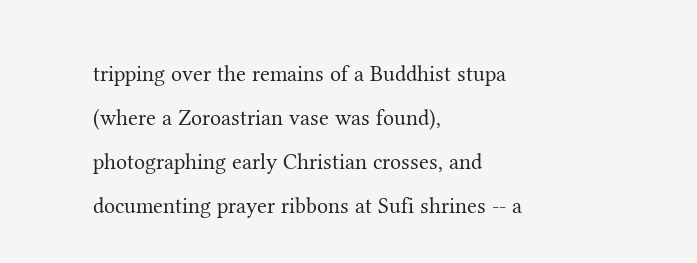tripping over the remains of a Buddhist stupa (where a Zoroastrian vase was found), photographing early Christian crosses, and documenting prayer ribbons at Sufi shrines -- a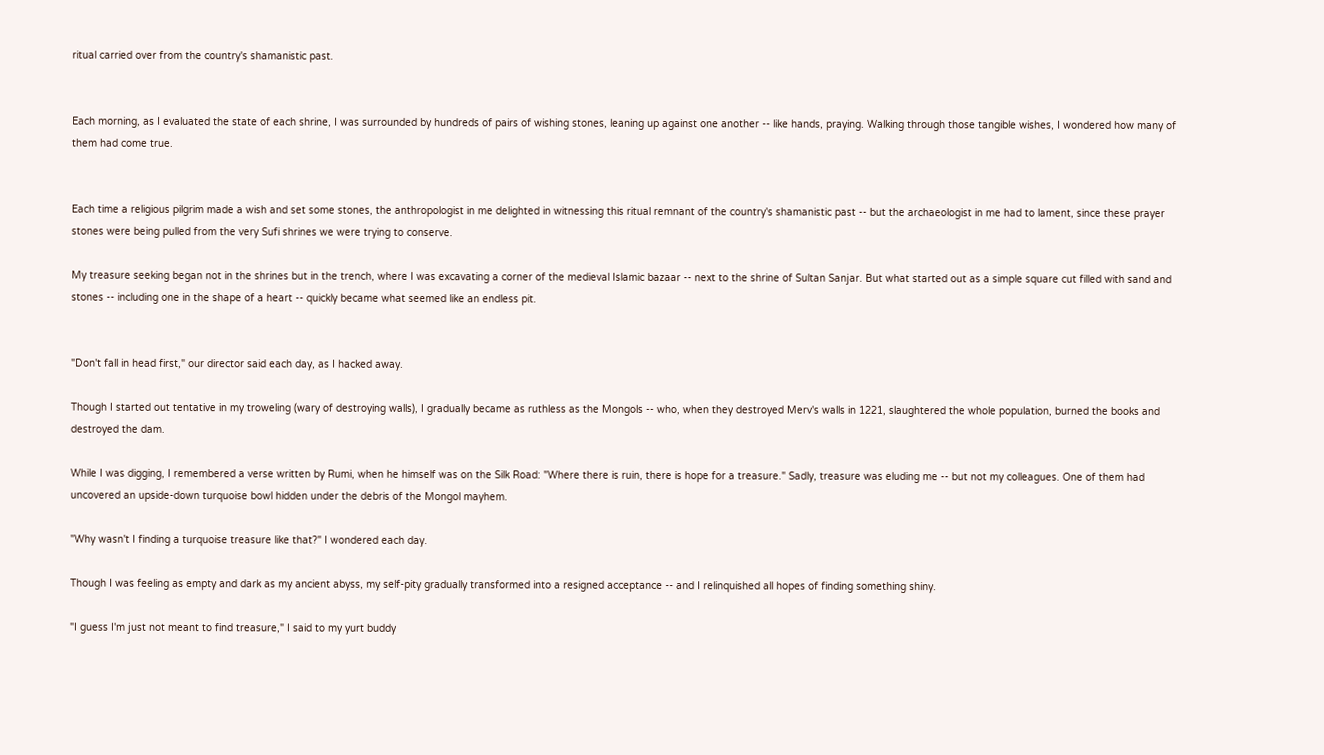ritual carried over from the country's shamanistic past.


Each morning, as I evaluated the state of each shrine, I was surrounded by hundreds of pairs of wishing stones, leaning up against one another -- like hands, praying. Walking through those tangible wishes, I wondered how many of them had come true.


Each time a religious pilgrim made a wish and set some stones, the anthropologist in me delighted in witnessing this ritual remnant of the country's shamanistic past -- but the archaeologist in me had to lament, since these prayer stones were being pulled from the very Sufi shrines we were trying to conserve.

My treasure seeking began not in the shrines but in the trench, where I was excavating a corner of the medieval Islamic bazaar -- next to the shrine of Sultan Sanjar. But what started out as a simple square cut filled with sand and stones -- including one in the shape of a heart -- quickly became what seemed like an endless pit.


"Don't fall in head first," our director said each day, as I hacked away.

Though I started out tentative in my troweling (wary of destroying walls), I gradually became as ruthless as the Mongols -- who, when they destroyed Merv's walls in 1221, slaughtered the whole population, burned the books and destroyed the dam.

While I was digging, I remembered a verse written by Rumi, when he himself was on the Silk Road: "Where there is ruin, there is hope for a treasure." Sadly, treasure was eluding me -- but not my colleagues. One of them had uncovered an upside-down turquoise bowl hidden under the debris of the Mongol mayhem.

"Why wasn't I finding a turquoise treasure like that?" I wondered each day.

Though I was feeling as empty and dark as my ancient abyss, my self-pity gradually transformed into a resigned acceptance -- and I relinquished all hopes of finding something shiny.

"I guess I'm just not meant to find treasure," I said to my yurt buddy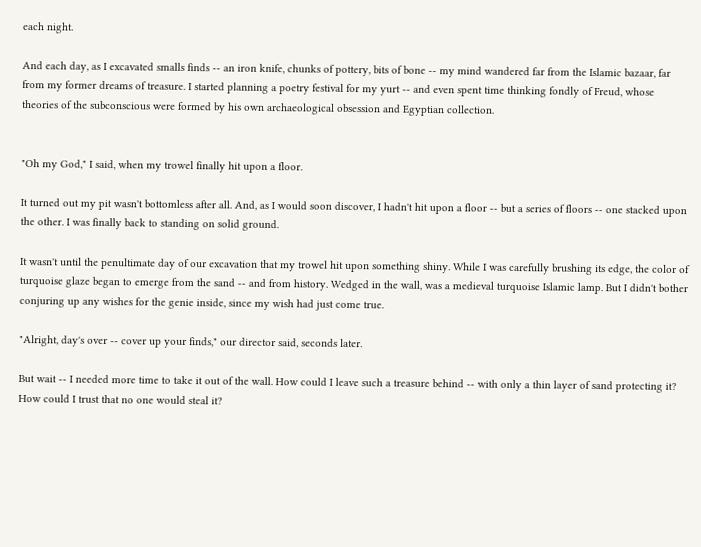each night.

And each day, as I excavated smalls finds -- an iron knife, chunks of pottery, bits of bone -- my mind wandered far from the Islamic bazaar, far from my former dreams of treasure. I started planning a poetry festival for my yurt -- and even spent time thinking fondly of Freud, whose theories of the subconscious were formed by his own archaeological obsession and Egyptian collection.


"Oh my God," I said, when my trowel finally hit upon a floor.

It turned out my pit wasn't bottomless after all. And, as I would soon discover, I hadn't hit upon a floor -- but a series of floors -- one stacked upon the other. I was finally back to standing on solid ground.

It wasn't until the penultimate day of our excavation that my trowel hit upon something shiny. While I was carefully brushing its edge, the color of turquoise glaze began to emerge from the sand -- and from history. Wedged in the wall, was a medieval turquoise Islamic lamp. But I didn't bother conjuring up any wishes for the genie inside, since my wish had just come true.

"Alright, day's over -- cover up your finds," our director said, seconds later.

But wait -- I needed more time to take it out of the wall. How could I leave such a treasure behind -- with only a thin layer of sand protecting it? How could I trust that no one would steal it?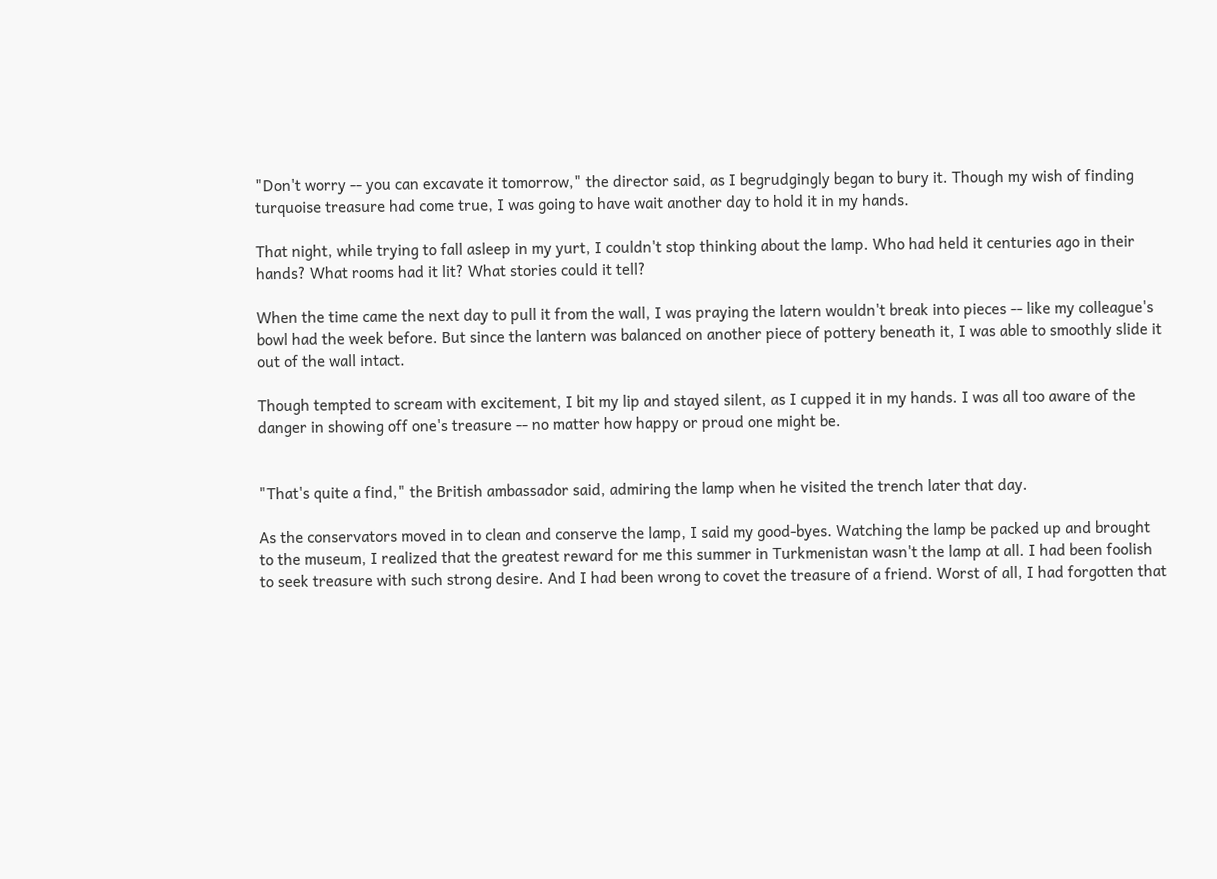"Don't worry -- you can excavate it tomorrow," the director said, as I begrudgingly began to bury it. Though my wish of finding turquoise treasure had come true, I was going to have wait another day to hold it in my hands.

That night, while trying to fall asleep in my yurt, I couldn't stop thinking about the lamp. Who had held it centuries ago in their hands? What rooms had it lit? What stories could it tell?

When the time came the next day to pull it from the wall, I was praying the latern wouldn't break into pieces -- like my colleague's bowl had the week before. But since the lantern was balanced on another piece of pottery beneath it, I was able to smoothly slide it out of the wall intact.

Though tempted to scream with excitement, I bit my lip and stayed silent, as I cupped it in my hands. I was all too aware of the danger in showing off one's treasure -- no matter how happy or proud one might be.


"That's quite a find," the British ambassador said, admiring the lamp when he visited the trench later that day.

As the conservators moved in to clean and conserve the lamp, I said my good-byes. Watching the lamp be packed up and brought to the museum, I realized that the greatest reward for me this summer in Turkmenistan wasn't the lamp at all. I had been foolish to seek treasure with such strong desire. And I had been wrong to covet the treasure of a friend. Worst of all, I had forgotten that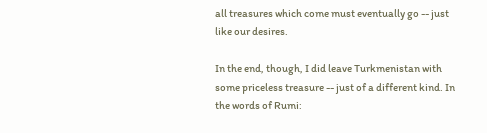all treasures which come must eventually go -- just like our desires.

In the end, though, I did leave Turkmenistan with some priceless treasure -- just of a different kind. In the words of Rumi: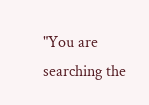"You are searching the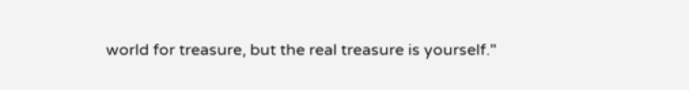world for treasure, but the real treasure is yourself."